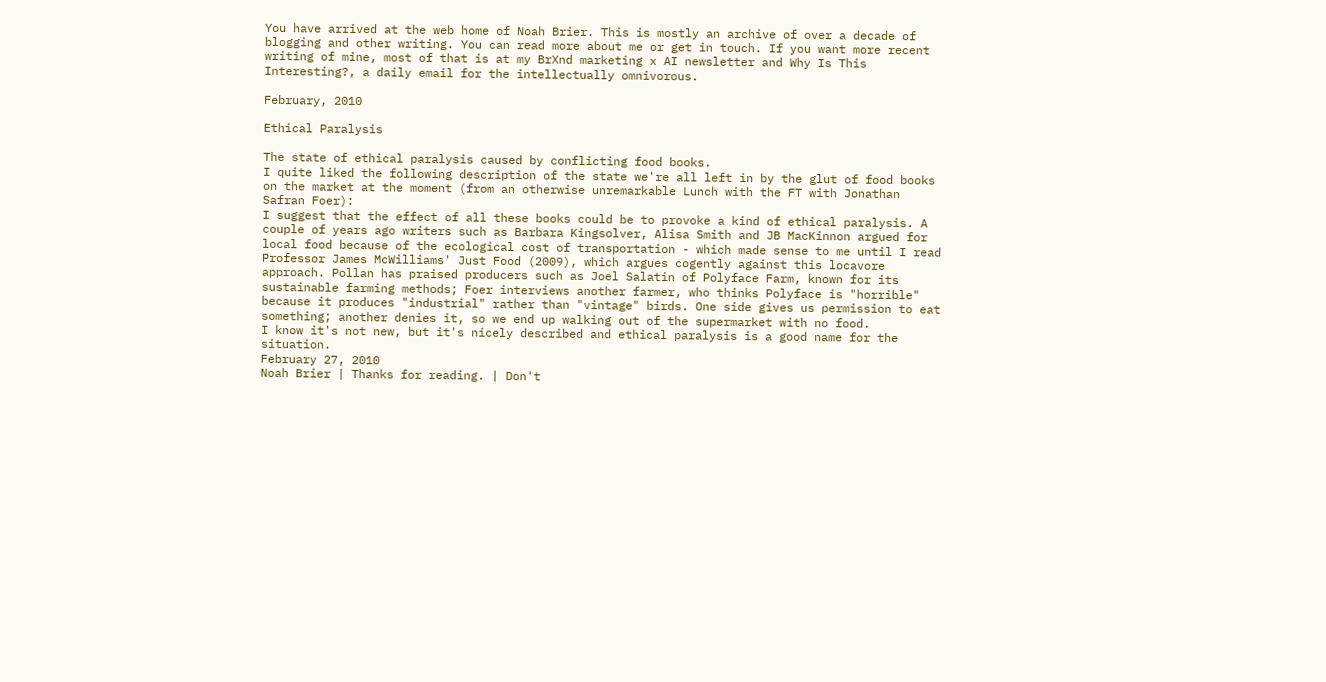You have arrived at the web home of Noah Brier. This is mostly an archive of over a decade of blogging and other writing. You can read more about me or get in touch. If you want more recent writing of mine, most of that is at my BrXnd marketing x AI newsletter and Why Is This Interesting?, a daily email for the intellectually omnivorous.

February, 2010

Ethical Paralysis

The state of ethical paralysis caused by conflicting food books.
I quite liked the following description of the state we're all left in by the glut of food books on the market at the moment (from an otherwise unremarkable Lunch with the FT with Jonathan Safran Foer):
I suggest that the effect of all these books could be to provoke a kind of ethical paralysis. A couple of years ago writers such as Barbara Kingsolver, Alisa Smith and JB MacKinnon argued for local food because of the ecological cost of transportation - which made sense to me until I read Professor James McWilliams' Just Food (2009), which argues cogently against this locavore approach. Pollan has praised producers such as Joel Salatin of Polyface Farm, known for its sustainable farming methods; Foer interviews another farmer, who thinks Polyface is "horrible" because it produces "industrial" rather than "vintage" birds. One side gives us permission to eat something; another denies it, so we end up walking out of the supermarket with no food.
I know it's not new, but it's nicely described and ethical paralysis is a good name for the situation.
February 27, 2010
Noah Brier | Thanks for reading. | Don't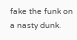fake the funk on a nasty dunk.